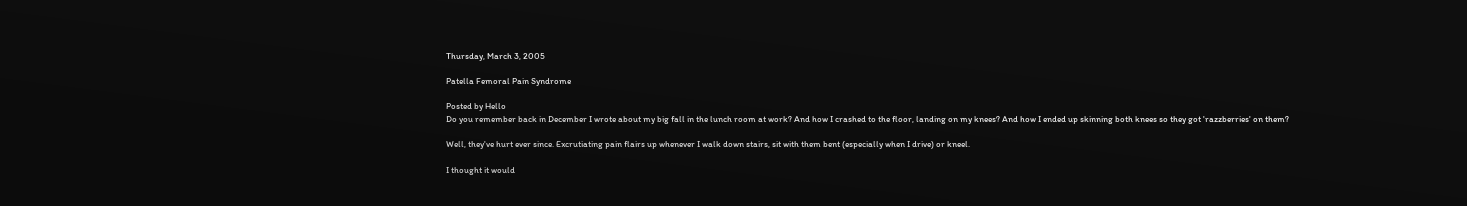Thursday, March 3, 2005

Patella Femoral Pain Syndrome

Posted by Hello
Do you remember back in December I wrote about my big fall in the lunch room at work? And how I crashed to the floor, landing on my knees? And how I ended up skinning both knees so they got 'razzberries' on them?

Well, they've hurt ever since. Excrutiating pain flairs up whenever I walk down stairs, sit with them bent (especially when I drive) or kneel.

I thought it would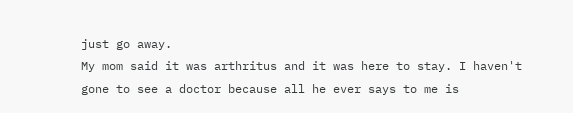just go away.
My mom said it was arthritus and it was here to stay. I haven't gone to see a doctor because all he ever says to me is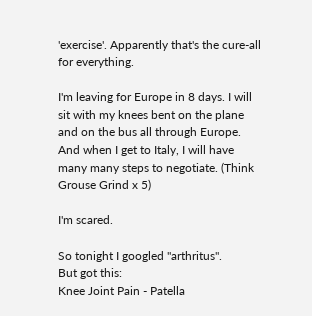'exercise'. Apparently that's the cure-all for everything.

I'm leaving for Europe in 8 days. I will sit with my knees bent on the plane and on the bus all through Europe. And when I get to Italy, I will have many many steps to negotiate. (Think Grouse Grind x 5)

I'm scared.

So tonight I googled "arthritus".
But got this:
Knee Joint Pain - Patella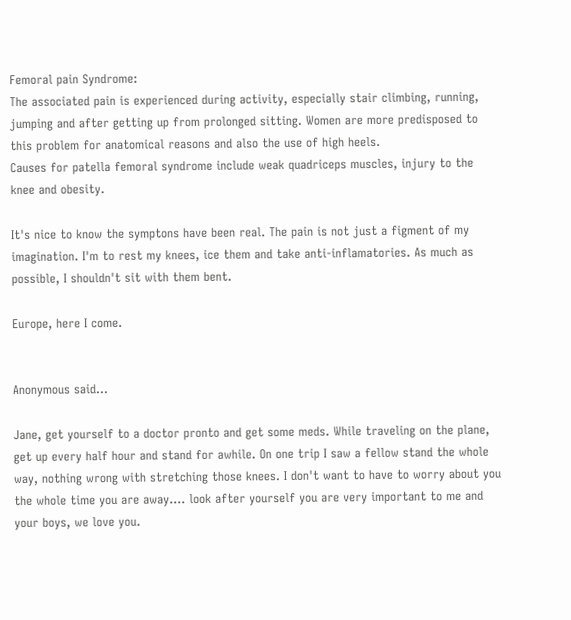Femoral pain Syndrome:
The associated pain is experienced during activity, especially stair climbing, running, jumping and after getting up from prolonged sitting. Women are more predisposed to this problem for anatomical reasons and also the use of high heels.
Causes for patella femoral syndrome include weak quadriceps muscles, injury to the knee and obesity.

It's nice to know the symptons have been real. The pain is not just a figment of my imagination. I'm to rest my knees, ice them and take anti-inflamatories. As much as possible, I shouldn't sit with them bent.

Europe, here I come.


Anonymous said...

Jane, get yourself to a doctor pronto and get some meds. While traveling on the plane, get up every half hour and stand for awhile. On one trip I saw a fellow stand the whole way, nothing wrong with stretching those knees. I don't want to have to worry about you the whole time you are away.... look after yourself you are very important to me and your boys, we love you.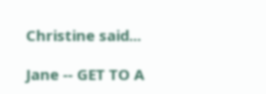Christine said...

Jane -- GET TO A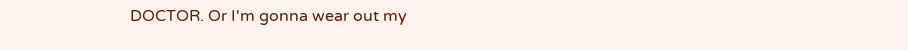DOCTOR. Or I'm gonna wear out my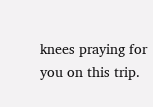knees praying for you on this trip.